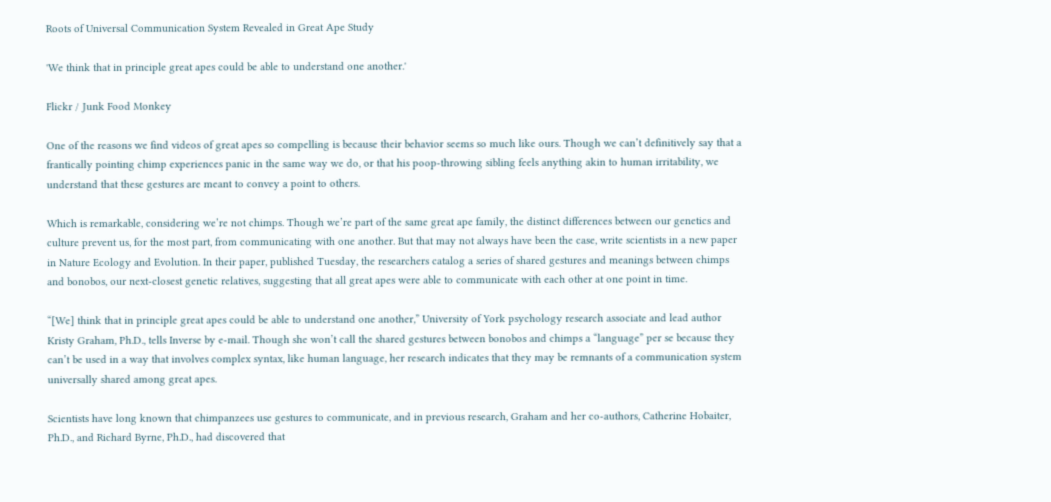Roots of Universal Communication System Revealed in Great Ape Study

'We think that in principle great apes could be able to understand one another.'

Flickr / Junk Food Monkey

One of the reasons we find videos of great apes so compelling is because their behavior seems so much like ours. Though we can’t definitively say that a frantically pointing chimp experiences panic in the same way we do, or that his poop-throwing sibling feels anything akin to human irritability, we understand that these gestures are meant to convey a point to others.

Which is remarkable, considering we’re not chimps. Though we’re part of the same great ape family, the distinct differences between our genetics and culture prevent us, for the most part, from communicating with one another. But that may not always have been the case, write scientists in a new paper in Nature Ecology and Evolution. In their paper, published Tuesday, the researchers catalog a series of shared gestures and meanings between chimps and bonobos, our next-closest genetic relatives, suggesting that all great apes were able to communicate with each other at one point in time.

“[We] think that in principle great apes could be able to understand one another,” University of York psychology research associate and lead author Kristy Graham, Ph.D., tells Inverse by e-mail. Though she won’t call the shared gestures between bonobos and chimps a “language” per se because they can’t be used in a way that involves complex syntax, like human language, her research indicates that they may be remnants of a communication system universally shared among great apes.

Scientists have long known that chimpanzees use gestures to communicate, and in previous research, Graham and her co-authors, Catherine Hobaiter, Ph.D., and Richard Byrne, Ph.D., had discovered that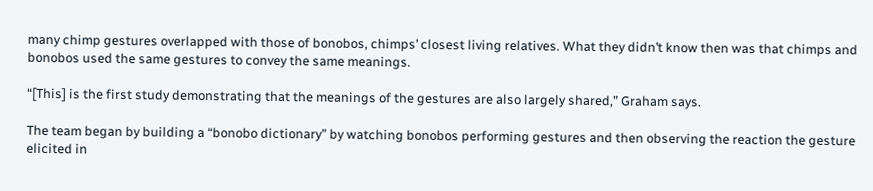many chimp gestures overlapped with those of bonobos, chimps’ closest living relatives. What they didn’t know then was that chimps and bonobos used the same gestures to convey the same meanings.

“[This] is the first study demonstrating that the meanings of the gestures are also largely shared,” Graham says.

The team began by building a “bonobo dictionary” by watching bonobos performing gestures and then observing the reaction the gesture elicited in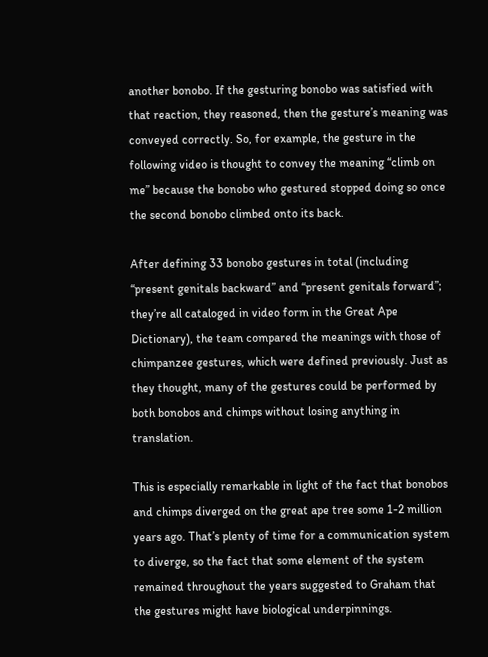another bonobo. If the gesturing bonobo was satisfied with that reaction, they reasoned, then the gesture’s meaning was conveyed correctly. So, for example, the gesture in the following video is thought to convey the meaning “climb on me” because the bonobo who gestured stopped doing so once the second bonobo climbed onto its back.

After defining 33 bonobo gestures in total (including “present genitals backward” and “present genitals forward”; they’re all cataloged in video form in the Great Ape Dictionary), the team compared the meanings with those of chimpanzee gestures, which were defined previously. Just as they thought, many of the gestures could be performed by both bonobos and chimps without losing anything in translation.

This is especially remarkable in light of the fact that bonobos and chimps diverged on the great ape tree some 1-2 million years ago. That’s plenty of time for a communication system to diverge, so the fact that some element of the system remained throughout the years suggested to Graham that the gestures might have biological underpinnings.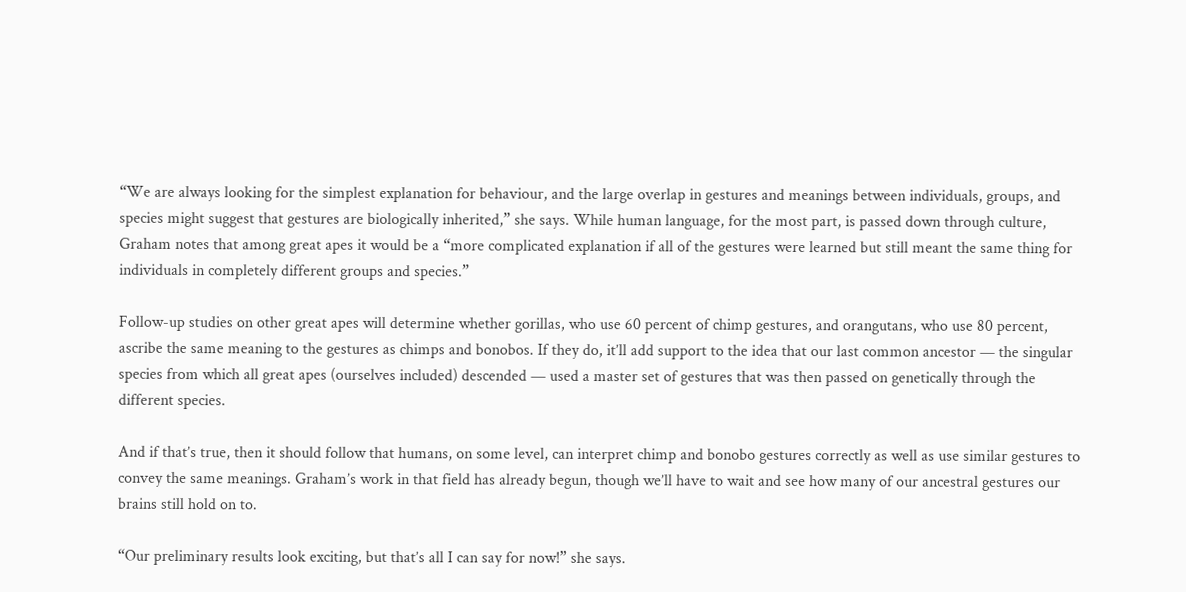“We are always looking for the simplest explanation for behaviour, and the large overlap in gestures and meanings between individuals, groups, and species might suggest that gestures are biologically inherited,” she says. While human language, for the most part, is passed down through culture, Graham notes that among great apes it would be a “more complicated explanation if all of the gestures were learned but still meant the same thing for individuals in completely different groups and species.”

Follow-up studies on other great apes will determine whether gorillas, who use 60 percent of chimp gestures, and orangutans, who use 80 percent, ascribe the same meaning to the gestures as chimps and bonobos. If they do, it’ll add support to the idea that our last common ancestor — the singular species from which all great apes (ourselves included) descended — used a master set of gestures that was then passed on genetically through the different species.

And if that’s true, then it should follow that humans, on some level, can interpret chimp and bonobo gestures correctly as well as use similar gestures to convey the same meanings. Graham’s work in that field has already begun, though we’ll have to wait and see how many of our ancestral gestures our brains still hold on to.

“Our preliminary results look exciting, but that’s all I can say for now!” she says.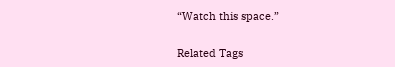“Watch this space.”

Related Tags